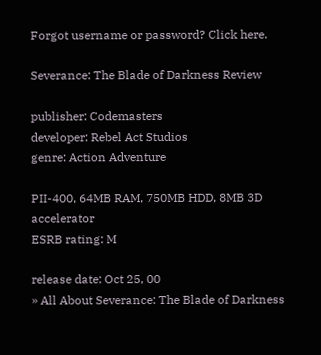Forgot username or password? Click here.

Severance: The Blade of Darkness Review

publisher: Codemasters
developer: Rebel Act Studios
genre: Action Adventure

PII-400, 64MB RAM, 750MB HDD, 8MB 3D accelerator
ESRB rating: M

release date: Oct 25, 00
» All About Severance: The Blade of Darkness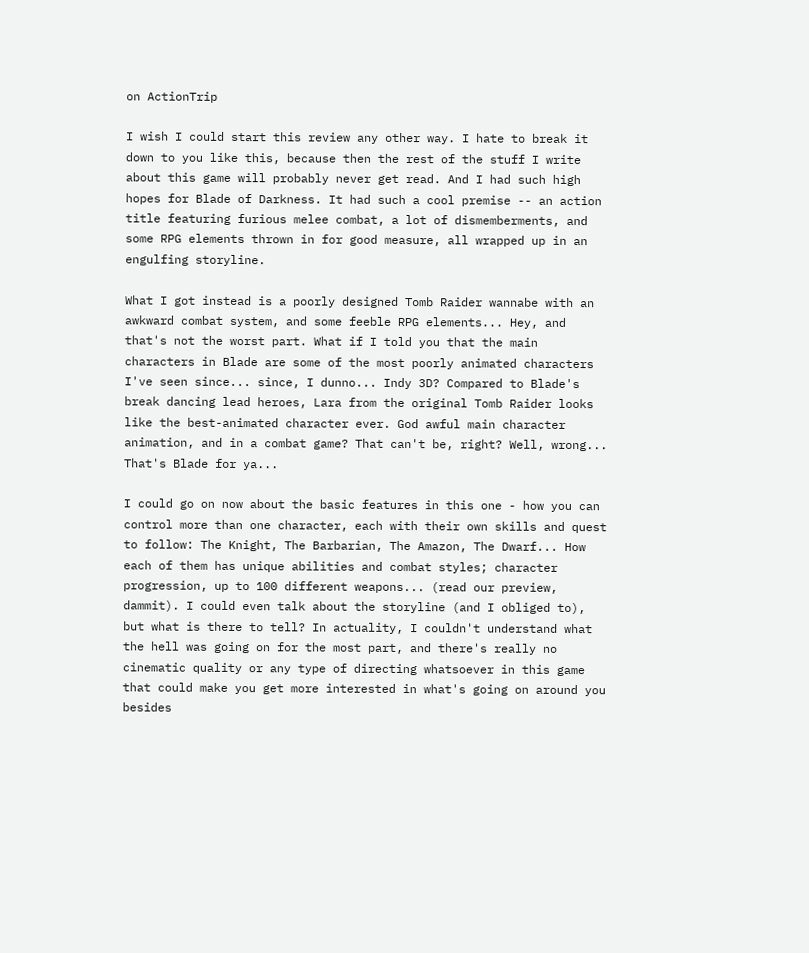on ActionTrip

I wish I could start this review any other way. I hate to break it down to you like this, because then the rest of the stuff I write about this game will probably never get read. And I had such high hopes for Blade of Darkness. It had such a cool premise -- an action title featuring furious melee combat, a lot of dismemberments, and some RPG elements thrown in for good measure, all wrapped up in an engulfing storyline.

What I got instead is a poorly designed Tomb Raider wannabe with an awkward combat system, and some feeble RPG elements... Hey, and that's not the worst part. What if I told you that the main characters in Blade are some of the most poorly animated characters I've seen since... since, I dunno... Indy 3D? Compared to Blade's break dancing lead heroes, Lara from the original Tomb Raider looks like the best-animated character ever. God awful main character animation, and in a combat game? That can't be, right? Well, wrong... That's Blade for ya...

I could go on now about the basic features in this one - how you can control more than one character, each with their own skills and quest to follow: The Knight, The Barbarian, The Amazon, The Dwarf... How each of them has unique abilities and combat styles; character progression, up to 100 different weapons... (read our preview, dammit). I could even talk about the storyline (and I obliged to), but what is there to tell? In actuality, I couldn't understand what the hell was going on for the most part, and there's really no cinematic quality or any type of directing whatsoever in this game that could make you get more interested in what's going on around you besides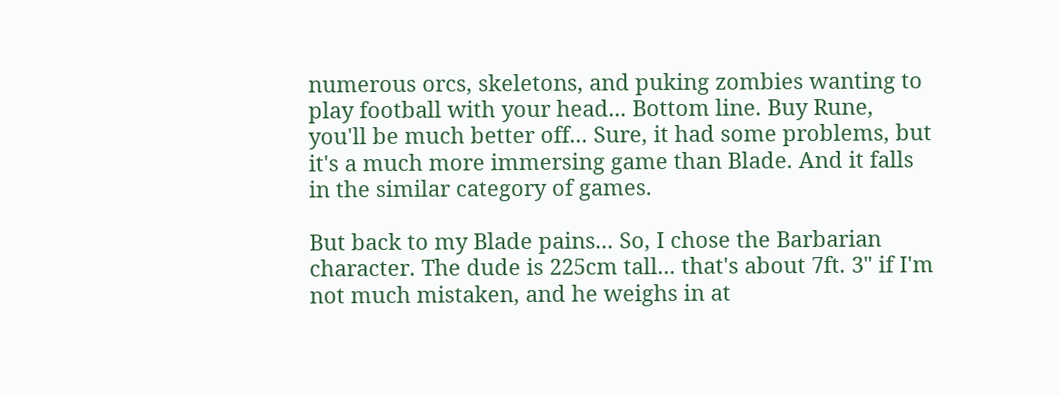numerous orcs, skeletons, and puking zombies wanting to play football with your head... Bottom line. Buy Rune, you'll be much better off... Sure, it had some problems, but it's a much more immersing game than Blade. And it falls in the similar category of games.

But back to my Blade pains... So, I chose the Barbarian character. The dude is 225cm tall... that's about 7ft. 3" if I'm not much mistaken, and he weighs in at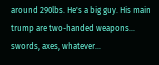around 290lbs. He's a big guy. His main trump are two-handed weapons... swords, axes, whatever...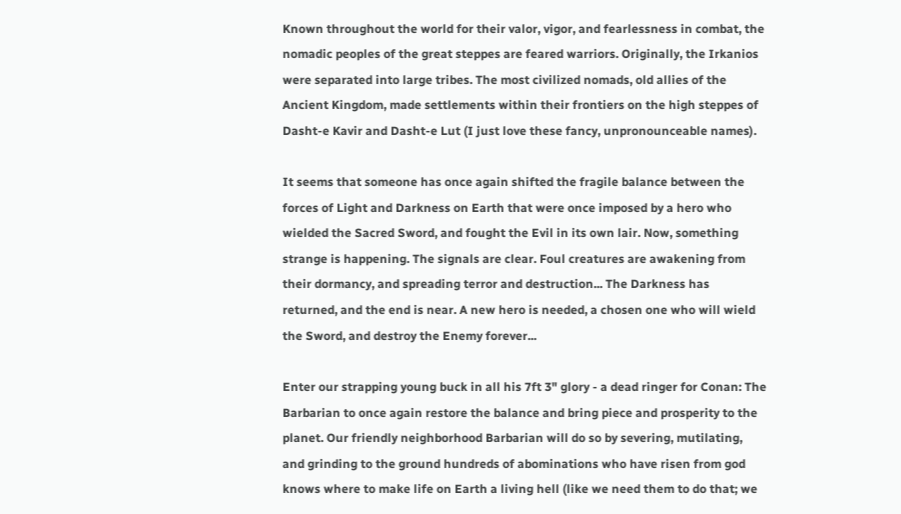Known throughout the world for their valor, vigor, and fearlessness in combat, the nomadic peoples of the great steppes are feared warriors. Originally, the Irkanios were separated into large tribes. The most civilized nomads, old allies of the Ancient Kingdom, made settlements within their frontiers on the high steppes of Dasht-e Kavir and Dasht-e Lut (I just love these fancy, unpronounceable names).

It seems that someone has once again shifted the fragile balance between the forces of Light and Darkness on Earth that were once imposed by a hero who wielded the Sacred Sword, and fought the Evil in its own lair. Now, something strange is happening. The signals are clear. Foul creatures are awakening from their dormancy, and spreading terror and destruction... The Darkness has returned, and the end is near. A new hero is needed, a chosen one who will wield the Sword, and destroy the Enemy forever...

Enter our strapping young buck in all his 7ft 3" glory - a dead ringer for Conan: The Barbarian to once again restore the balance and bring piece and prosperity to the planet. Our friendly neighborhood Barbarian will do so by severing, mutilating, and grinding to the ground hundreds of abominations who have risen from god knows where to make life on Earth a living hell (like we need them to do that; we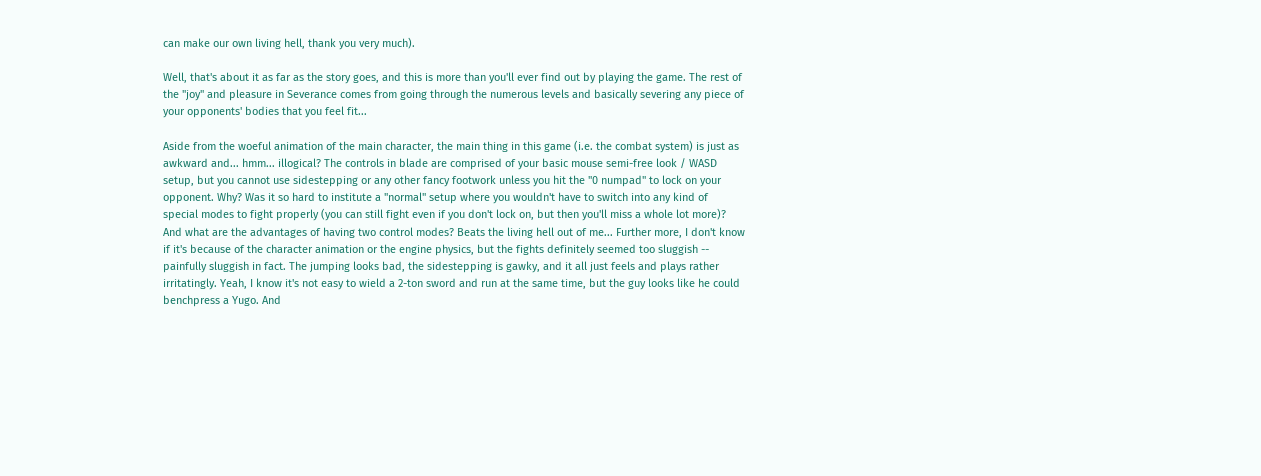can make our own living hell, thank you very much).

Well, that's about it as far as the story goes, and this is more than you'll ever find out by playing the game. The rest of the "joy" and pleasure in Severance comes from going through the numerous levels and basically severing any piece of your opponents' bodies that you feel fit...

Aside from the woeful animation of the main character, the main thing in this game (i.e. the combat system) is just as awkward and... hmm... illogical? The controls in blade are comprised of your basic mouse semi-free look / WASD setup, but you cannot use sidestepping or any other fancy footwork unless you hit the "0 numpad" to lock on your opponent. Why? Was it so hard to institute a "normal" setup where you wouldn't have to switch into any kind of special modes to fight properly (you can still fight even if you don't lock on, but then you'll miss a whole lot more)? And what are the advantages of having two control modes? Beats the living hell out of me... Further more, I don't know if it's because of the character animation or the engine physics, but the fights definitely seemed too sluggish -- painfully sluggish in fact. The jumping looks bad, the sidestepping is gawky, and it all just feels and plays rather irritatingly. Yeah, I know it's not easy to wield a 2-ton sword and run at the same time, but the guy looks like he could benchpress a Yugo. And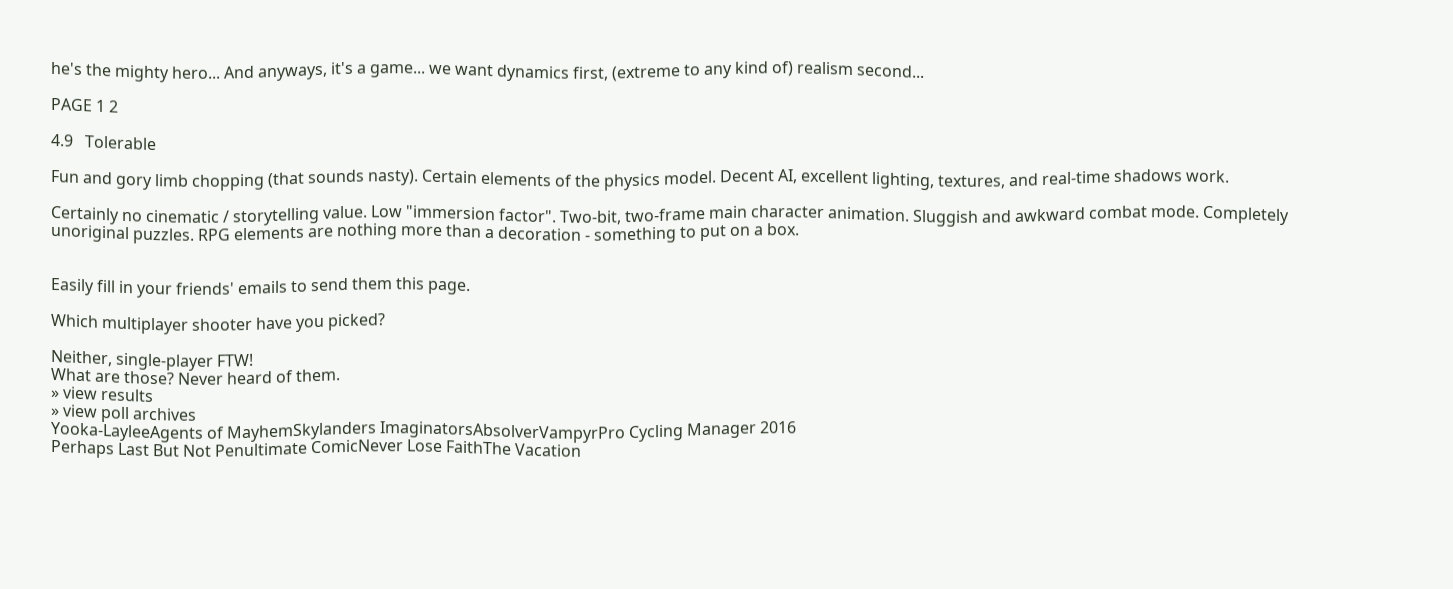he's the mighty hero... And anyways, it's a game... we want dynamics first, (extreme to any kind of) realism second...

PAGE 1 2

4.9   Tolerable

Fun and gory limb chopping (that sounds nasty). Certain elements of the physics model. Decent AI, excellent lighting, textures, and real-time shadows work.

Certainly no cinematic / storytelling value. Low "immersion factor". Two-bit, two-frame main character animation. Sluggish and awkward combat mode. Completely unoriginal puzzles. RPG elements are nothing more than a decoration - something to put on a box.


Easily fill in your friends' emails to send them this page.

Which multiplayer shooter have you picked?

Neither, single-player FTW!
What are those? Never heard of them.
» view results
» view poll archives
Yooka-LayleeAgents of MayhemSkylanders ImaginatorsAbsolverVampyrPro Cycling Manager 2016
Perhaps Last But Not Penultimate ComicNever Lose FaithThe Vacation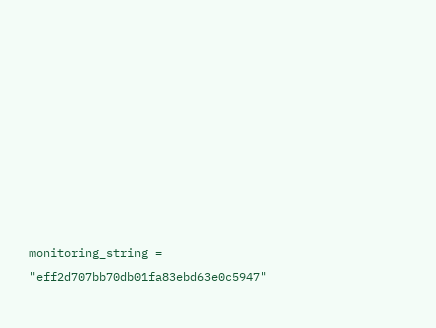monitoring_string = "eff2d707bb70db01fa83ebd63e0c5947"